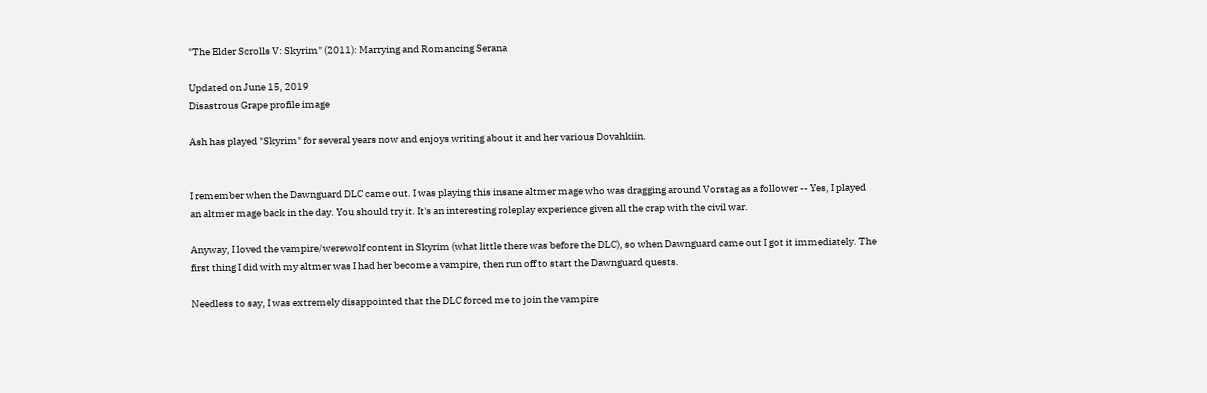"The Elder Scrolls V: Skyrim" (2011): Marrying and Romancing Serana

Updated on June 15, 2019
Disastrous Grape profile image

Ash has played "Skyrim" for several years now and enjoys writing about it and her various Dovahkiin.


I remember when the Dawnguard DLC came out. I was playing this insane altmer mage who was dragging around Vorstag as a follower -- Yes, I played an altmer mage back in the day. You should try it. It's an interesting roleplay experience given all the crap with the civil war.

Anyway, I loved the vampire/werewolf content in Skyrim (what little there was before the DLC), so when Dawnguard came out I got it immediately. The first thing I did with my altmer was I had her become a vampire, then run off to start the Dawnguard quests.

Needless to say, I was extremely disappointed that the DLC forced me to join the vampire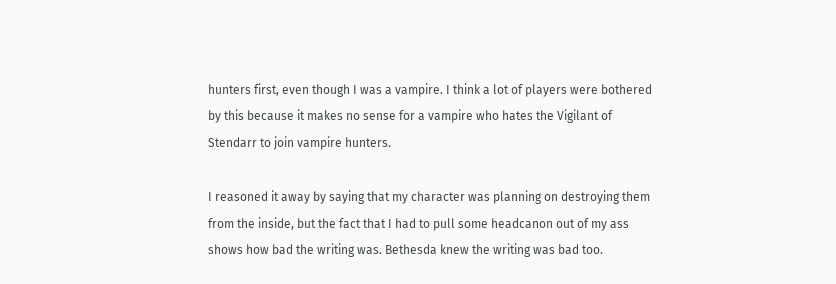hunters first, even though I was a vampire. I think a lot of players were bothered by this because it makes no sense for a vampire who hates the Vigilant of Stendarr to join vampire hunters.

I reasoned it away by saying that my character was planning on destroying them from the inside, but the fact that I had to pull some headcanon out of my ass shows how bad the writing was. Bethesda knew the writing was bad too.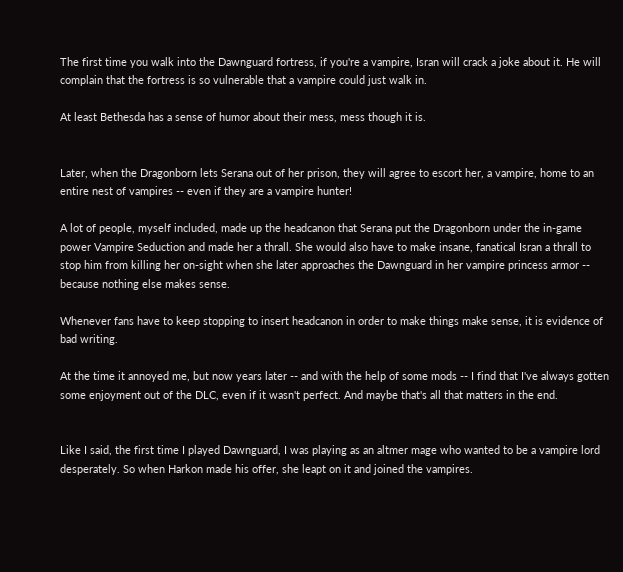The first time you walk into the Dawnguard fortress, if you're a vampire, Isran will crack a joke about it. He will complain that the fortress is so vulnerable that a vampire could just walk in.

At least Bethesda has a sense of humor about their mess, mess though it is.


Later, when the Dragonborn lets Serana out of her prison, they will agree to escort her, a vampire, home to an entire nest of vampires -- even if they are a vampire hunter!

A lot of people, myself included, made up the headcanon that Serana put the Dragonborn under the in-game power Vampire Seduction and made her a thrall. She would also have to make insane, fanatical Isran a thrall to stop him from killing her on-sight when she later approaches the Dawnguard in her vampire princess armor -- because nothing else makes sense.

Whenever fans have to keep stopping to insert headcanon in order to make things make sense, it is evidence of bad writing.

At the time it annoyed me, but now years later -- and with the help of some mods -- I find that I've always gotten some enjoyment out of the DLC, even if it wasn't perfect. And maybe that's all that matters in the end.


Like I said, the first time I played Dawnguard, I was playing as an altmer mage who wanted to be a vampire lord desperately. So when Harkon made his offer, she leapt on it and joined the vampires.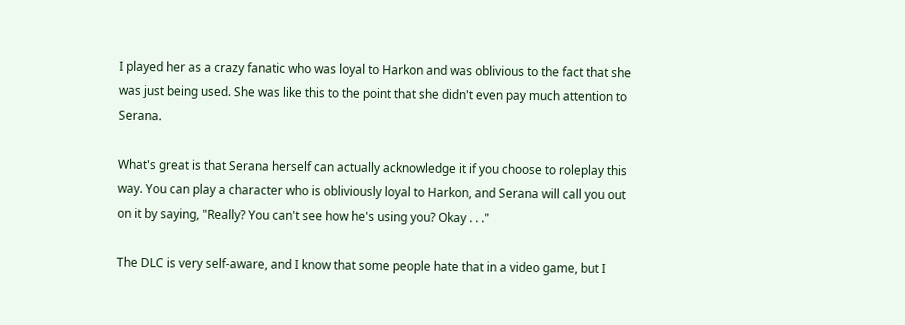I played her as a crazy fanatic who was loyal to Harkon and was oblivious to the fact that she was just being used. She was like this to the point that she didn't even pay much attention to Serana.

What's great is that Serana herself can actually acknowledge it if you choose to roleplay this way. You can play a character who is obliviously loyal to Harkon, and Serana will call you out on it by saying, "Really? You can't see how he's using you? Okay . . ."

The DLC is very self-aware, and I know that some people hate that in a video game, but I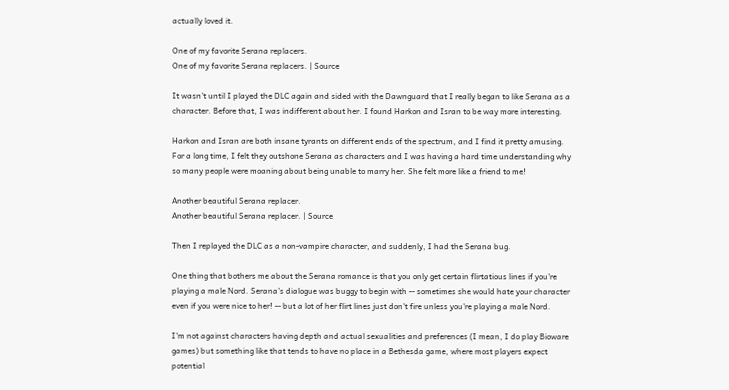actually loved it.

One of my favorite Serana replacers.
One of my favorite Serana replacers. | Source

It wasn't until I played the DLC again and sided with the Dawnguard that I really began to like Serana as a character. Before that, I was indifferent about her. I found Harkon and Isran to be way more interesting.

Harkon and Isran are both insane tyrants on different ends of the spectrum, and I find it pretty amusing. For a long time, I felt they outshone Serana as characters and I was having a hard time understanding why so many people were moaning about being unable to marry her. She felt more like a friend to me!

Another beautiful Serana replacer.
Another beautiful Serana replacer. | Source

Then I replayed the DLC as a non-vampire character, and suddenly, I had the Serana bug.

One thing that bothers me about the Serana romance is that you only get certain flirtatious lines if you're playing a male Nord. Serana's dialogue was buggy to begin with -- sometimes she would hate your character even if you were nice to her! -- but a lot of her flirt lines just don't fire unless you're playing a male Nord.

I'm not against characters having depth and actual sexualities and preferences (I mean, I do play Bioware games) but something like that tends to have no place in a Bethesda game, where most players expect potential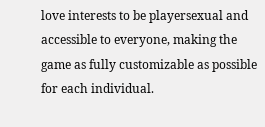love interests to be playersexual and accessible to everyone, making the game as fully customizable as possible for each individual.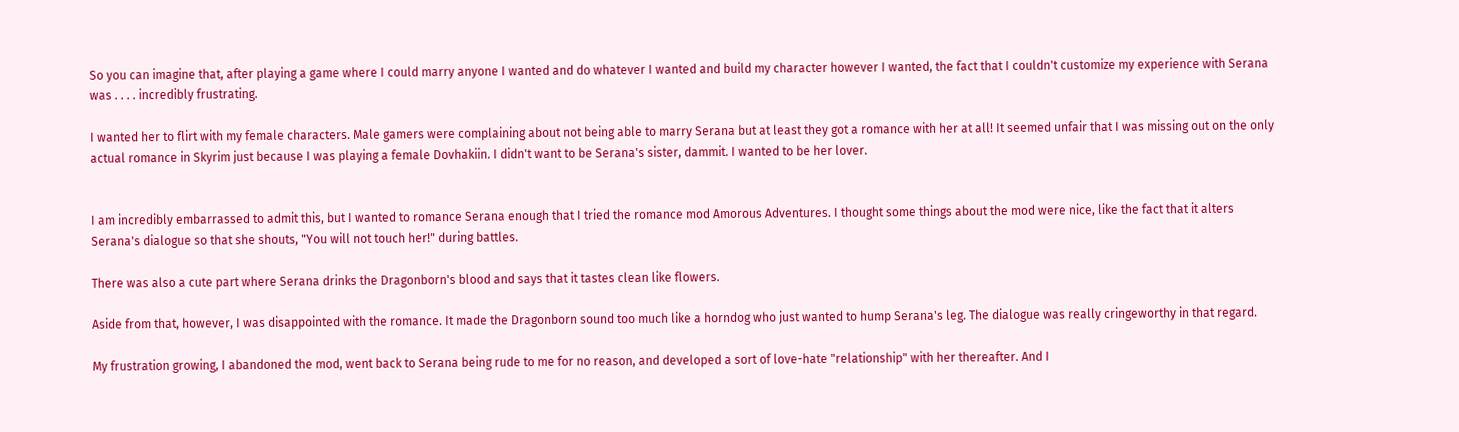So you can imagine that, after playing a game where I could marry anyone I wanted and do whatever I wanted and build my character however I wanted, the fact that I couldn't customize my experience with Serana was . . . . incredibly frustrating.

I wanted her to flirt with my female characters. Male gamers were complaining about not being able to marry Serana but at least they got a romance with her at all! It seemed unfair that I was missing out on the only actual romance in Skyrim just because I was playing a female Dovhakiin. I didn't want to be Serana's sister, dammit. I wanted to be her lover.


I am incredibly embarrassed to admit this, but I wanted to romance Serana enough that I tried the romance mod Amorous Adventures. I thought some things about the mod were nice, like the fact that it alters Serana's dialogue so that she shouts, "You will not touch her!" during battles.

There was also a cute part where Serana drinks the Dragonborn's blood and says that it tastes clean like flowers.

Aside from that, however, I was disappointed with the romance. It made the Dragonborn sound too much like a horndog who just wanted to hump Serana's leg. The dialogue was really cringeworthy in that regard.

My frustration growing, I abandoned the mod, went back to Serana being rude to me for no reason, and developed a sort of love-hate "relationship" with her thereafter. And I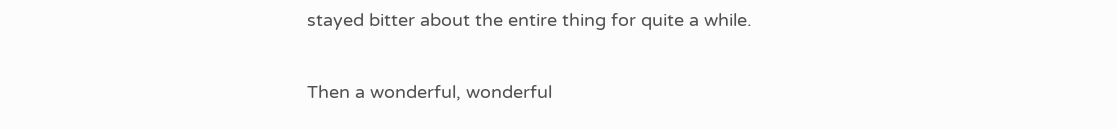stayed bitter about the entire thing for quite a while.

Then a wonderful, wonderful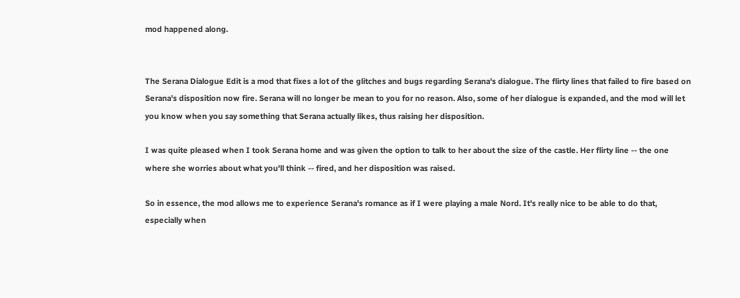mod happened along.


The Serana Dialogue Edit is a mod that fixes a lot of the glitches and bugs regarding Serana's dialogue. The flirty lines that failed to fire based on Serana's disposition now fire. Serana will no longer be mean to you for no reason. Also, some of her dialogue is expanded, and the mod will let you know when you say something that Serana actually likes, thus raising her disposition.

I was quite pleased when I took Serana home and was given the option to talk to her about the size of the castle. Her flirty line -- the one where she worries about what you'll think -- fired, and her disposition was raised.

So in essence, the mod allows me to experience Serana's romance as if I were playing a male Nord. It's really nice to be able to do that, especially when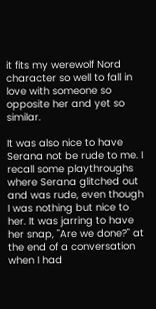it fits my werewolf Nord character so well to fall in love with someone so opposite her and yet so similar.

It was also nice to have Serana not be rude to me. I recall some playthroughs where Serana glitched out and was rude, even though I was nothing but nice to her. It was jarring to have her snap, "Are we done?" at the end of a conversation when I had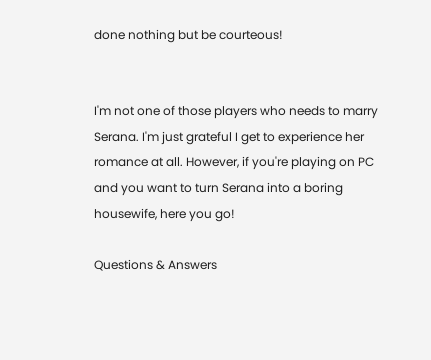done nothing but be courteous!


I'm not one of those players who needs to marry Serana. I'm just grateful I get to experience her romance at all. However, if you're playing on PC and you want to turn Serana into a boring housewife, here you go!

Questions & Answers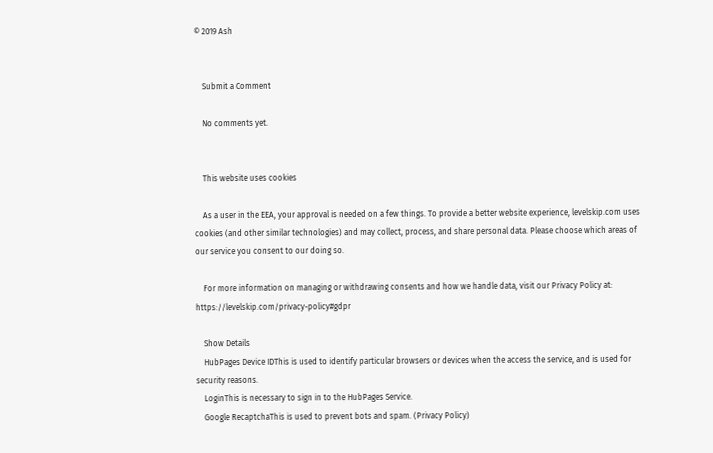© 2019 Ash


    Submit a Comment

    No comments yet.


    This website uses cookies

    As a user in the EEA, your approval is needed on a few things. To provide a better website experience, levelskip.com uses cookies (and other similar technologies) and may collect, process, and share personal data. Please choose which areas of our service you consent to our doing so.

    For more information on managing or withdrawing consents and how we handle data, visit our Privacy Policy at: https://levelskip.com/privacy-policy#gdpr

    Show Details
    HubPages Device IDThis is used to identify particular browsers or devices when the access the service, and is used for security reasons.
    LoginThis is necessary to sign in to the HubPages Service.
    Google RecaptchaThis is used to prevent bots and spam. (Privacy Policy)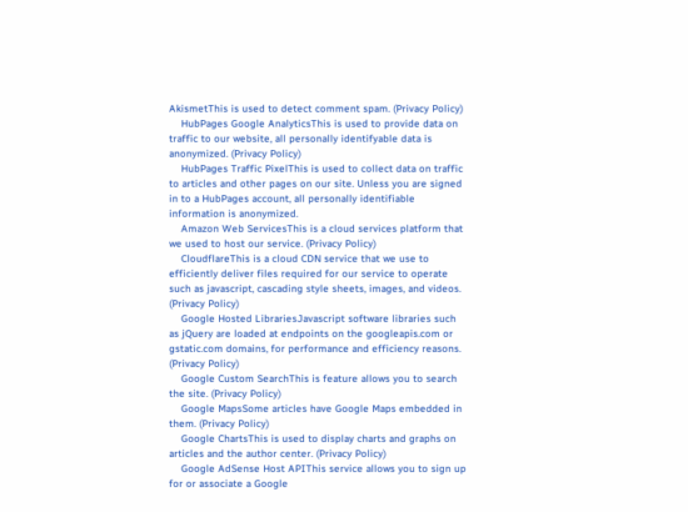AkismetThis is used to detect comment spam. (Privacy Policy)
    HubPages Google AnalyticsThis is used to provide data on traffic to our website, all personally identifyable data is anonymized. (Privacy Policy)
    HubPages Traffic PixelThis is used to collect data on traffic to articles and other pages on our site. Unless you are signed in to a HubPages account, all personally identifiable information is anonymized.
    Amazon Web ServicesThis is a cloud services platform that we used to host our service. (Privacy Policy)
    CloudflareThis is a cloud CDN service that we use to efficiently deliver files required for our service to operate such as javascript, cascading style sheets, images, and videos. (Privacy Policy)
    Google Hosted LibrariesJavascript software libraries such as jQuery are loaded at endpoints on the googleapis.com or gstatic.com domains, for performance and efficiency reasons. (Privacy Policy)
    Google Custom SearchThis is feature allows you to search the site. (Privacy Policy)
    Google MapsSome articles have Google Maps embedded in them. (Privacy Policy)
    Google ChartsThis is used to display charts and graphs on articles and the author center. (Privacy Policy)
    Google AdSense Host APIThis service allows you to sign up for or associate a Google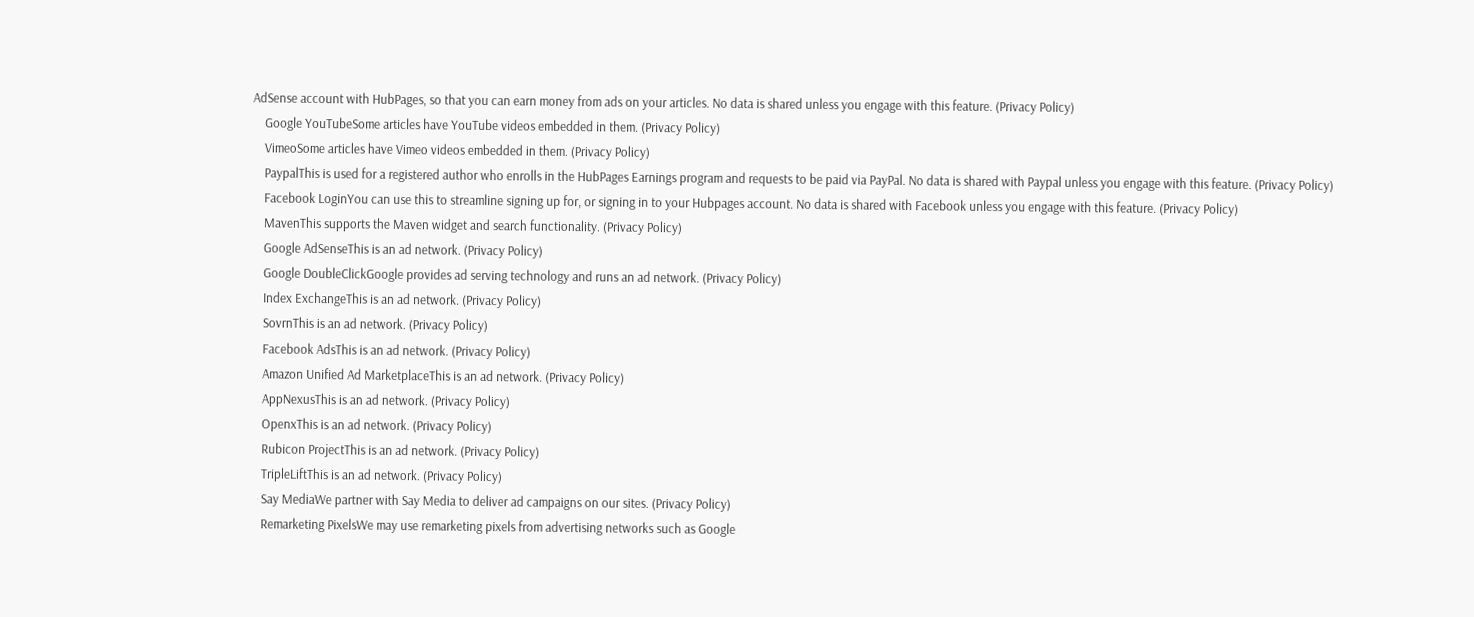AdSense account with HubPages, so that you can earn money from ads on your articles. No data is shared unless you engage with this feature. (Privacy Policy)
    Google YouTubeSome articles have YouTube videos embedded in them. (Privacy Policy)
    VimeoSome articles have Vimeo videos embedded in them. (Privacy Policy)
    PaypalThis is used for a registered author who enrolls in the HubPages Earnings program and requests to be paid via PayPal. No data is shared with Paypal unless you engage with this feature. (Privacy Policy)
    Facebook LoginYou can use this to streamline signing up for, or signing in to your Hubpages account. No data is shared with Facebook unless you engage with this feature. (Privacy Policy)
    MavenThis supports the Maven widget and search functionality. (Privacy Policy)
    Google AdSenseThis is an ad network. (Privacy Policy)
    Google DoubleClickGoogle provides ad serving technology and runs an ad network. (Privacy Policy)
    Index ExchangeThis is an ad network. (Privacy Policy)
    SovrnThis is an ad network. (Privacy Policy)
    Facebook AdsThis is an ad network. (Privacy Policy)
    Amazon Unified Ad MarketplaceThis is an ad network. (Privacy Policy)
    AppNexusThis is an ad network. (Privacy Policy)
    OpenxThis is an ad network. (Privacy Policy)
    Rubicon ProjectThis is an ad network. (Privacy Policy)
    TripleLiftThis is an ad network. (Privacy Policy)
    Say MediaWe partner with Say Media to deliver ad campaigns on our sites. (Privacy Policy)
    Remarketing PixelsWe may use remarketing pixels from advertising networks such as Google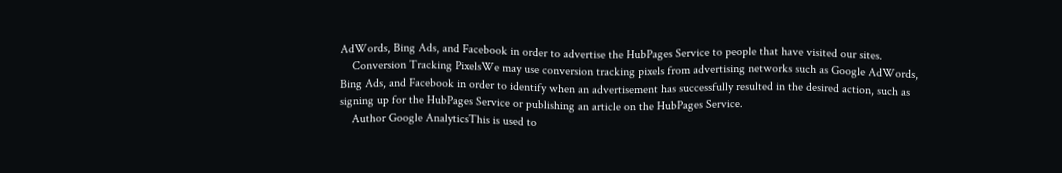AdWords, Bing Ads, and Facebook in order to advertise the HubPages Service to people that have visited our sites.
    Conversion Tracking PixelsWe may use conversion tracking pixels from advertising networks such as Google AdWords, Bing Ads, and Facebook in order to identify when an advertisement has successfully resulted in the desired action, such as signing up for the HubPages Service or publishing an article on the HubPages Service.
    Author Google AnalyticsThis is used to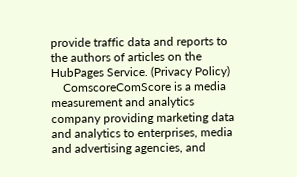provide traffic data and reports to the authors of articles on the HubPages Service. (Privacy Policy)
    ComscoreComScore is a media measurement and analytics company providing marketing data and analytics to enterprises, media and advertising agencies, and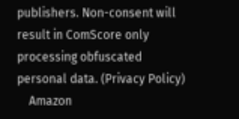publishers. Non-consent will result in ComScore only processing obfuscated personal data. (Privacy Policy)
    Amazon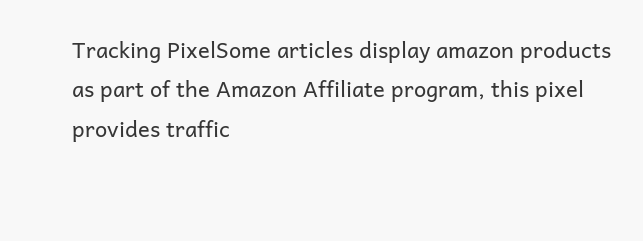Tracking PixelSome articles display amazon products as part of the Amazon Affiliate program, this pixel provides traffic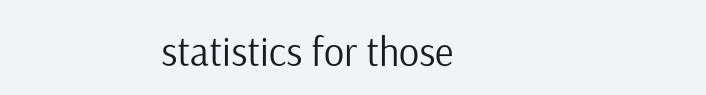statistics for those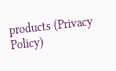products (Privacy Policy)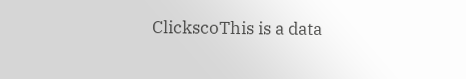ClickscoThis is a data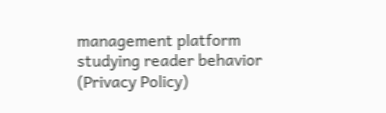management platform studying reader behavior (Privacy Policy)